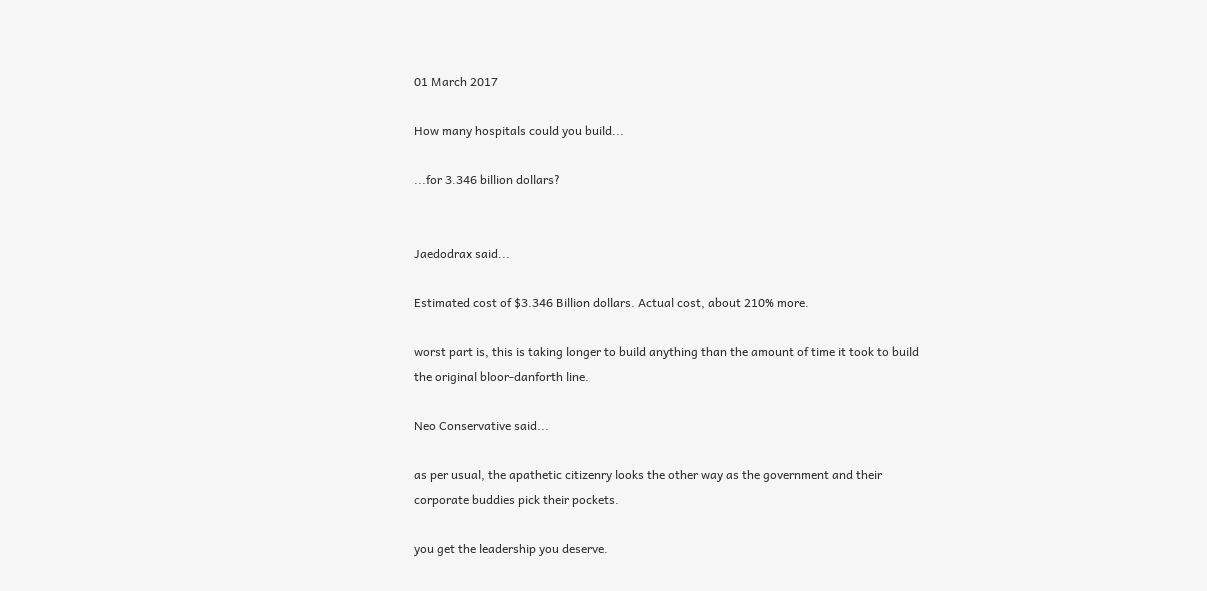01 March 2017

How many hospitals could you build...

...for 3.346 billion dollars?


Jaedodrax said...

Estimated cost of $3.346 Billion dollars. Actual cost, about 210% more.

worst part is, this is taking longer to build anything than the amount of time it took to build the original bloor-danforth line.

Neo Conservative said...

as per usual, the apathetic citizenry looks the other way as the government and their corporate buddies pick their pockets.

you get the leadership you deserve.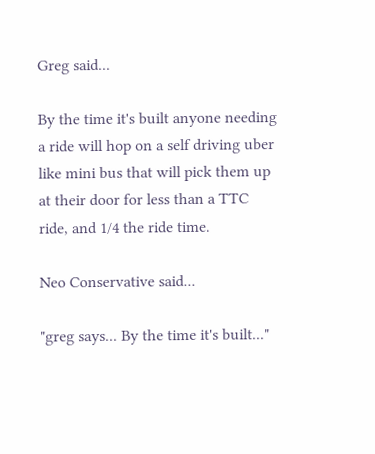Greg said...

By the time it's built anyone needing a ride will hop on a self driving uber like mini bus that will pick them up at their door for less than a TTC ride, and 1/4 the ride time.

Neo Conservative said...

"greg says... By the time it's built..."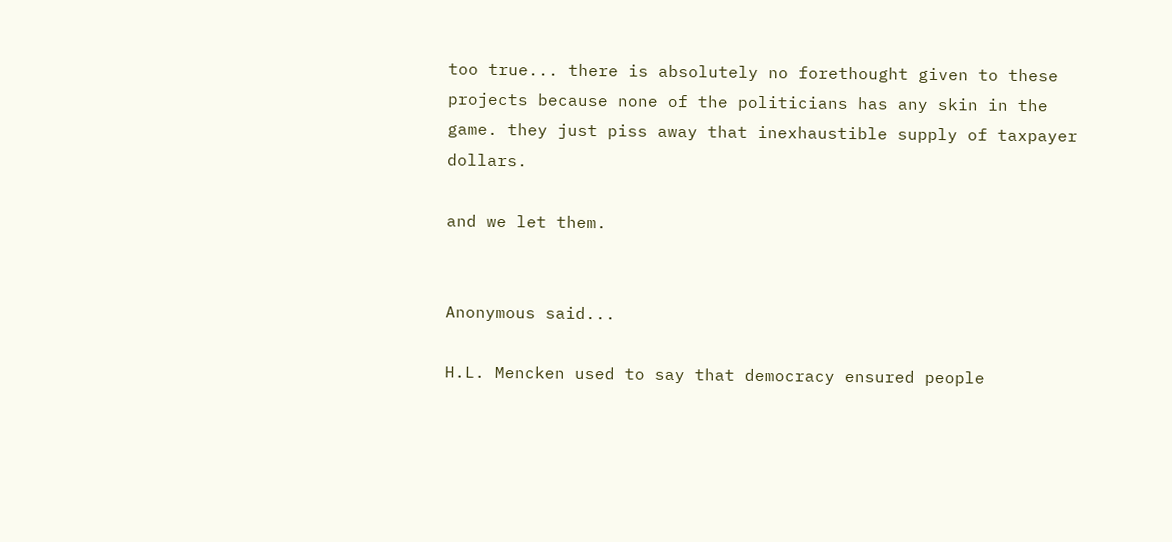too true... there is absolutely no forethought given to these projects because none of the politicians has any skin in the game. they just piss away that inexhaustible supply of taxpayer dollars.

and we let them.


Anonymous said...

H.L. Mencken used to say that democracy ensured people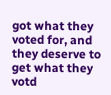got what they voted for, and they deserve to get what they votd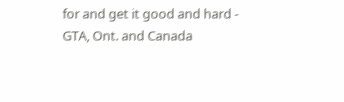for and get it good and hard - GTA, Ont. and Canada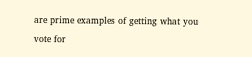are prime examples of getting what you vote for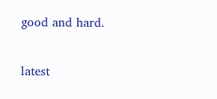good and hard.

latest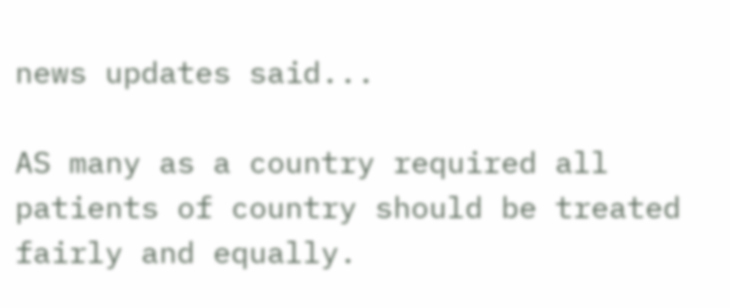news updates said...

AS many as a country required all patients of country should be treated fairly and equally.